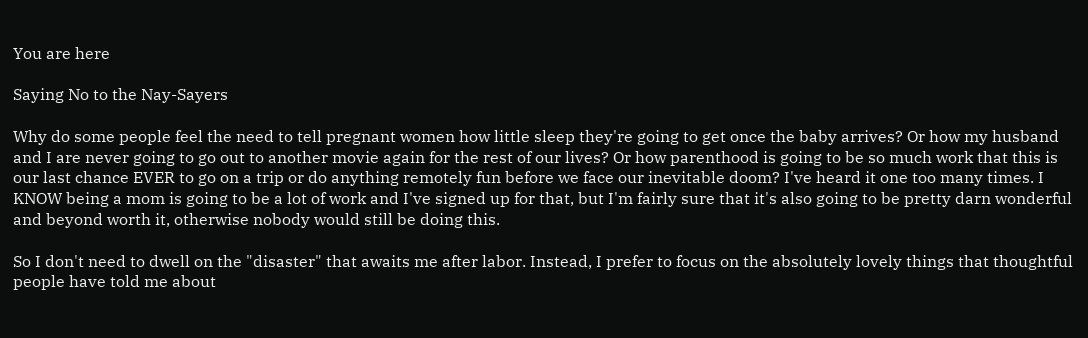You are here

Saying No to the Nay-Sayers

Why do some people feel the need to tell pregnant women how little sleep they're going to get once the baby arrives? Or how my husband and I are never going to go out to another movie again for the rest of our lives? Or how parenthood is going to be so much work that this is our last chance EVER to go on a trip or do anything remotely fun before we face our inevitable doom? I've heard it one too many times. I KNOW being a mom is going to be a lot of work and I've signed up for that, but I'm fairly sure that it's also going to be pretty darn wonderful and beyond worth it, otherwise nobody would still be doing this.

So I don't need to dwell on the "disaster" that awaits me after labor. Instead, I prefer to focus on the absolutely lovely things that thoughtful people have told me about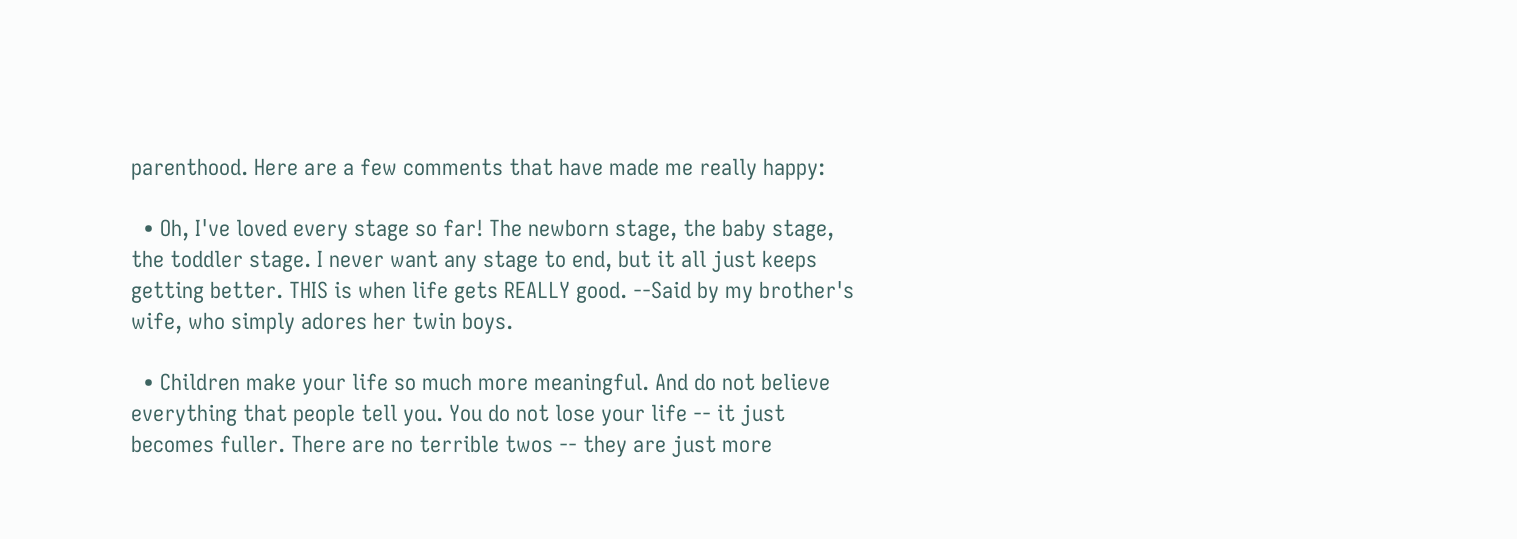parenthood. Here are a few comments that have made me really happy:

  • Oh, I've loved every stage so far! The newborn stage, the baby stage, the toddler stage. I never want any stage to end, but it all just keeps getting better. THIS is when life gets REALLY good. --Said by my brother's wife, who simply adores her twin boys.

  • Children make your life so much more meaningful. And do not believe everything that people tell you. You do not lose your life -- it just becomes fuller. There are no terrible twos -- they are just more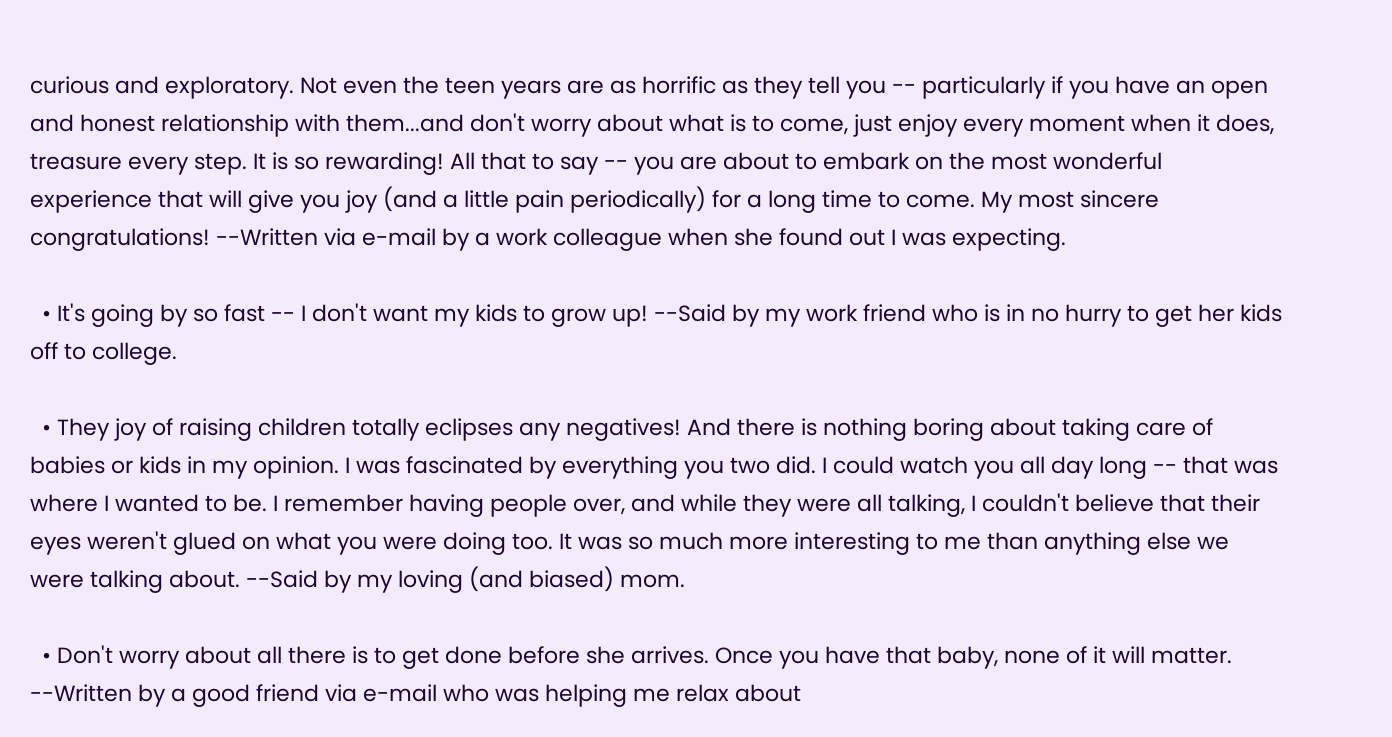curious and exploratory. Not even the teen years are as horrific as they tell you -- particularly if you have an open and honest relationship with them...and don't worry about what is to come, just enjoy every moment when it does, treasure every step. It is so rewarding! All that to say -- you are about to embark on the most wonderful experience that will give you joy (and a little pain periodically) for a long time to come. My most sincere congratulations! --Written via e-mail by a work colleague when she found out I was expecting.

  • It's going by so fast -- I don't want my kids to grow up! --Said by my work friend who is in no hurry to get her kids off to college.

  • They joy of raising children totally eclipses any negatives! And there is nothing boring about taking care of babies or kids in my opinion. I was fascinated by everything you two did. I could watch you all day long -- that was where I wanted to be. I remember having people over, and while they were all talking, I couldn't believe that their eyes weren't glued on what you were doing too. It was so much more interesting to me than anything else we were talking about. --Said by my loving (and biased) mom.

  • Don't worry about all there is to get done before she arrives. Once you have that baby, none of it will matter. --Written by a good friend via e-mail who was helping me relax about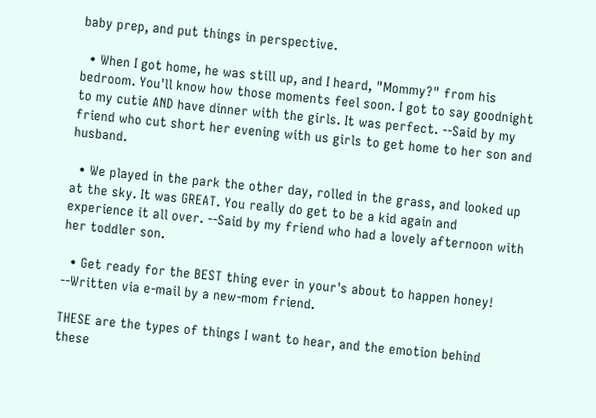baby prep, and put things in perspective.

  • When I got home, he was still up, and I heard, "Mommy?" from his bedroom. You'll know how those moments feel soon. I got to say goodnight to my cutie AND have dinner with the girls. It was perfect. --Said by my friend who cut short her evening with us girls to get home to her son and husband.

  • We played in the park the other day, rolled in the grass, and looked up at the sky. It was GREAT. You really do get to be a kid again and experience it all over. --Said by my friend who had a lovely afternoon with her toddler son.

  • Get ready for the BEST thing ever in your's about to happen honey! --Written via e-mail by a new-mom friend.

THESE are the types of things I want to hear, and the emotion behind these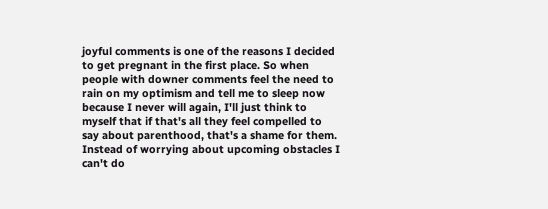joyful comments is one of the reasons I decided to get pregnant in the first place. So when people with downer comments feel the need to rain on my optimism and tell me to sleep now because I never will again, I'll just think to myself that if that's all they feel compelled to say about parenthood, that's a shame for them. Instead of worrying about upcoming obstacles I can't do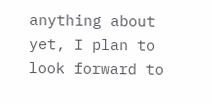anything about yet, I plan to look forward to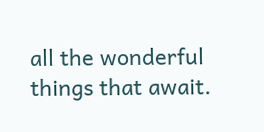all the wonderful things that await.